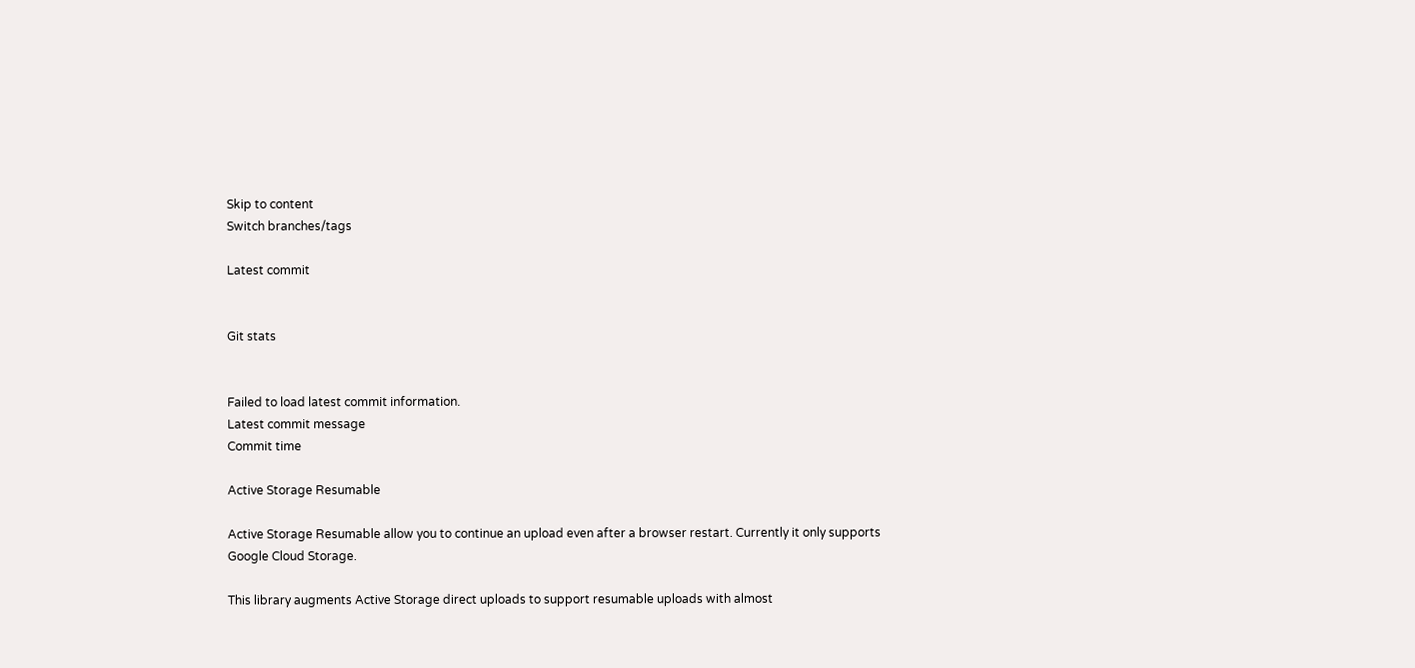Skip to content
Switch branches/tags

Latest commit


Git stats


Failed to load latest commit information.
Latest commit message
Commit time

Active Storage Resumable

Active Storage Resumable allow you to continue an upload even after a browser restart. Currently it only supports Google Cloud Storage.

This library augments Active Storage direct uploads to support resumable uploads with almost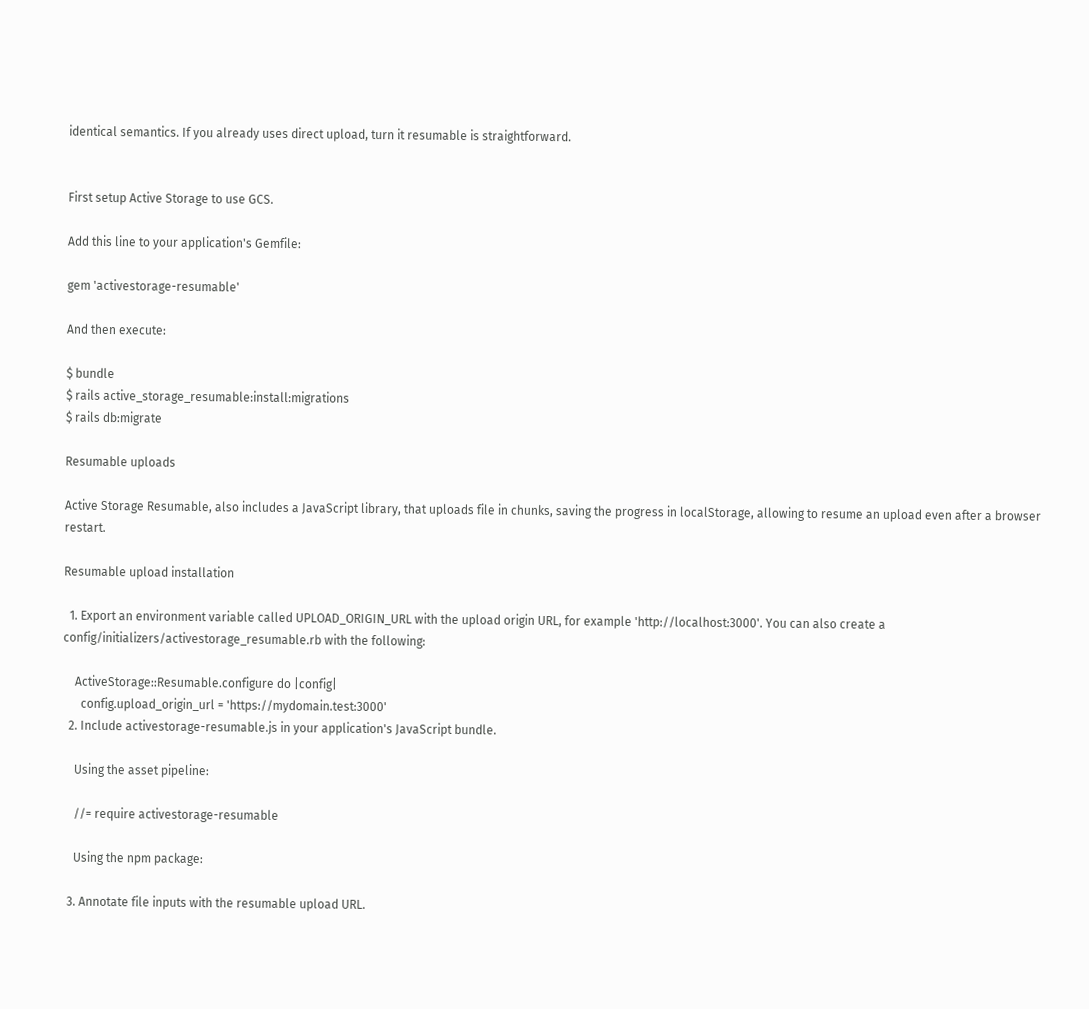identical semantics. If you already uses direct upload, turn it resumable is straightforward.


First setup Active Storage to use GCS.

Add this line to your application's Gemfile:

gem 'activestorage-resumable'

And then execute:

$ bundle
$ rails active_storage_resumable:install:migrations
$ rails db:migrate

Resumable uploads

Active Storage Resumable, also includes a JavaScript library, that uploads file in chunks, saving the progress in localStorage, allowing to resume an upload even after a browser restart.

Resumable upload installation

  1. Export an environment variable called UPLOAD_ORIGIN_URL with the upload origin URL, for example 'http://localhost:3000'. You can also create a config/initializers/activestorage_resumable.rb with the following:

    ActiveStorage::Resumable.configure do |config|
      config.upload_origin_url = 'https://mydomain.test:3000'
  2. Include activestorage-resumable.js in your application's JavaScript bundle.

    Using the asset pipeline:

    //= require activestorage-resumable

    Using the npm package:

  3. Annotate file inputs with the resumable upload URL.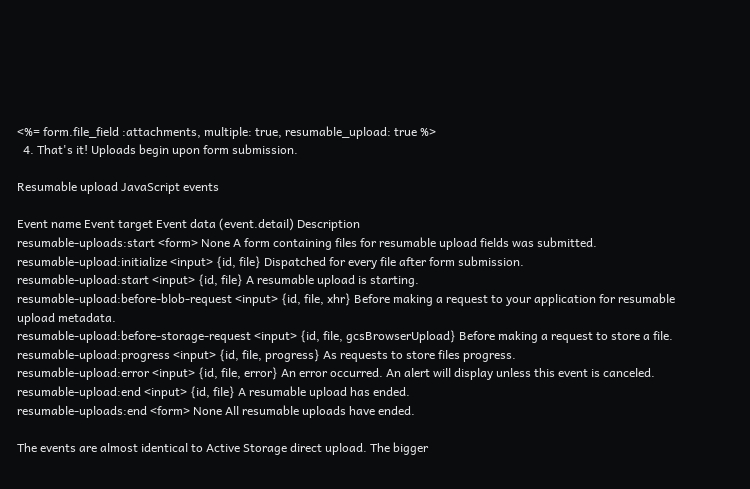<%= form.file_field :attachments, multiple: true, resumable_upload: true %>
  4. That's it! Uploads begin upon form submission.

Resumable upload JavaScript events

Event name Event target Event data (event.detail) Description
resumable-uploads:start <form> None A form containing files for resumable upload fields was submitted.
resumable-upload:initialize <input> {id, file} Dispatched for every file after form submission.
resumable-upload:start <input> {id, file} A resumable upload is starting.
resumable-upload:before-blob-request <input> {id, file, xhr} Before making a request to your application for resumable upload metadata.
resumable-upload:before-storage-request <input> {id, file, gcsBrowserUpload} Before making a request to store a file.
resumable-upload:progress <input> {id, file, progress} As requests to store files progress.
resumable-upload:error <input> {id, file, error} An error occurred. An alert will display unless this event is canceled.
resumable-upload:end <input> {id, file} A resumable upload has ended.
resumable-uploads:end <form> None All resumable uploads have ended.

The events are almost identical to Active Storage direct upload. The bigger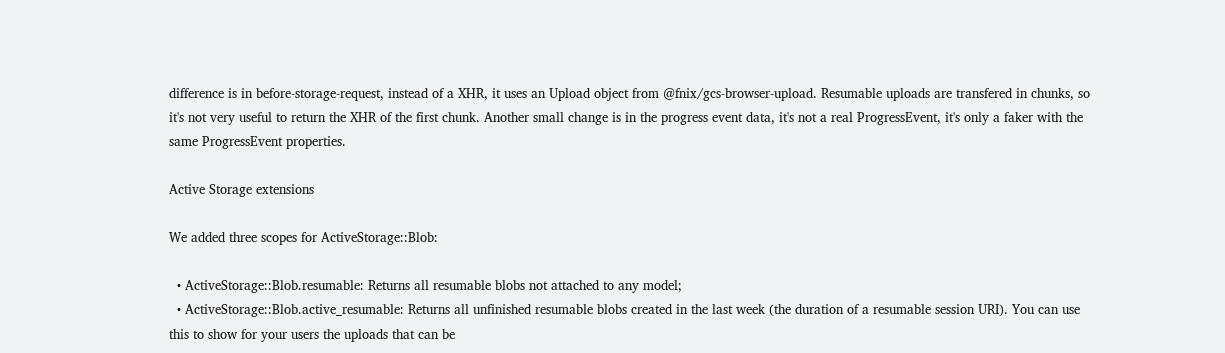difference is in before-storage-request, instead of a XHR, it uses an Upload object from @fnix/gcs-browser-upload. Resumable uploads are transfered in chunks, so it's not very useful to return the XHR of the first chunk. Another small change is in the progress event data, it's not a real ProgressEvent, it's only a faker with the same ProgressEvent properties.

Active Storage extensions

We added three scopes for ActiveStorage::Blob:

  • ActiveStorage::Blob.resumable: Returns all resumable blobs not attached to any model;
  • ActiveStorage::Blob.active_resumable: Returns all unfinished resumable blobs created in the last week (the duration of a resumable session URI). You can use this to show for your users the uploads that can be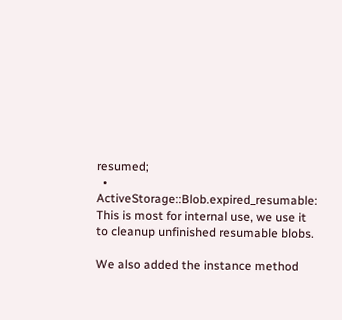resumed;
  • ActiveStorage::Blob.expired_resumable: This is most for internal use, we use it to cleanup unfinished resumable blobs.

We also added the instance method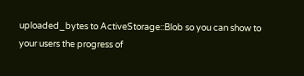uploaded_bytes to ActiveStorage::Blob so you can show to your users the progress of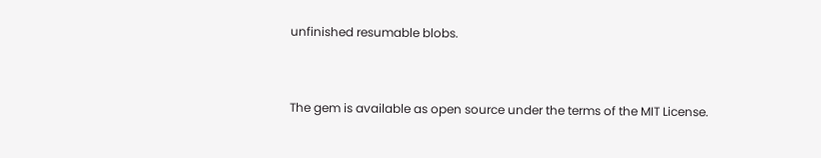unfinished resumable blobs.


The gem is available as open source under the terms of the MIT License.